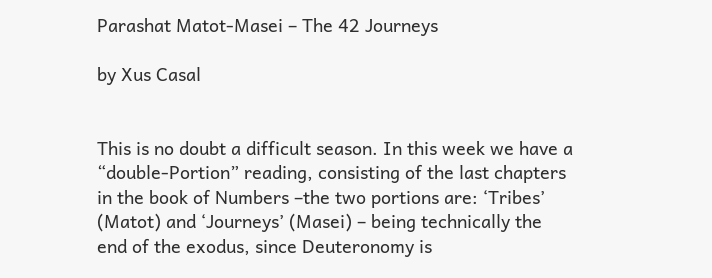Parashat Matot-Masei – The 42 Journeys

by Xus Casal


This is no doubt a difficult season. In this week we have a “double-Portion” reading, consisting of the last chapters in the book of Numbers –the two portions are: ‘Tribes’ (Matot) and ‘Journeys’ (Masei) – being technically the end of the exodus, since Deuteronomy is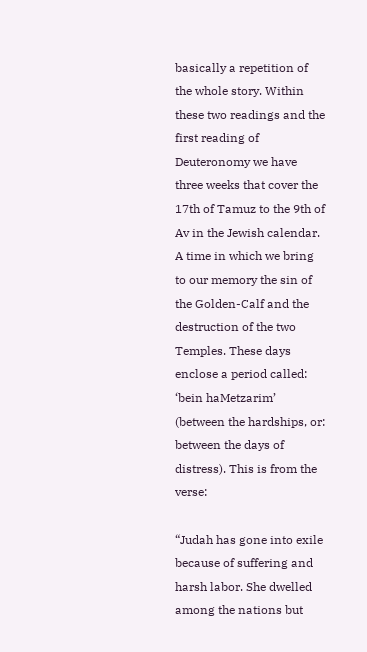basically a repetition of the whole story. Within these two readings and the first reading of Deuteronomy we have three weeks that cover the 17th of Tamuz to the 9th of Av in the Jewish calendar. A time in which we bring to our memory the sin of the Golden-Calf and the destruction of the two Temples. These days enclose a period called: ‘bein haMetzarim’ (between the hardships, or: between the days of distress). This is from the verse:

“Judah has gone into exile because of suffering and harsh labor. She dwelled among the nations but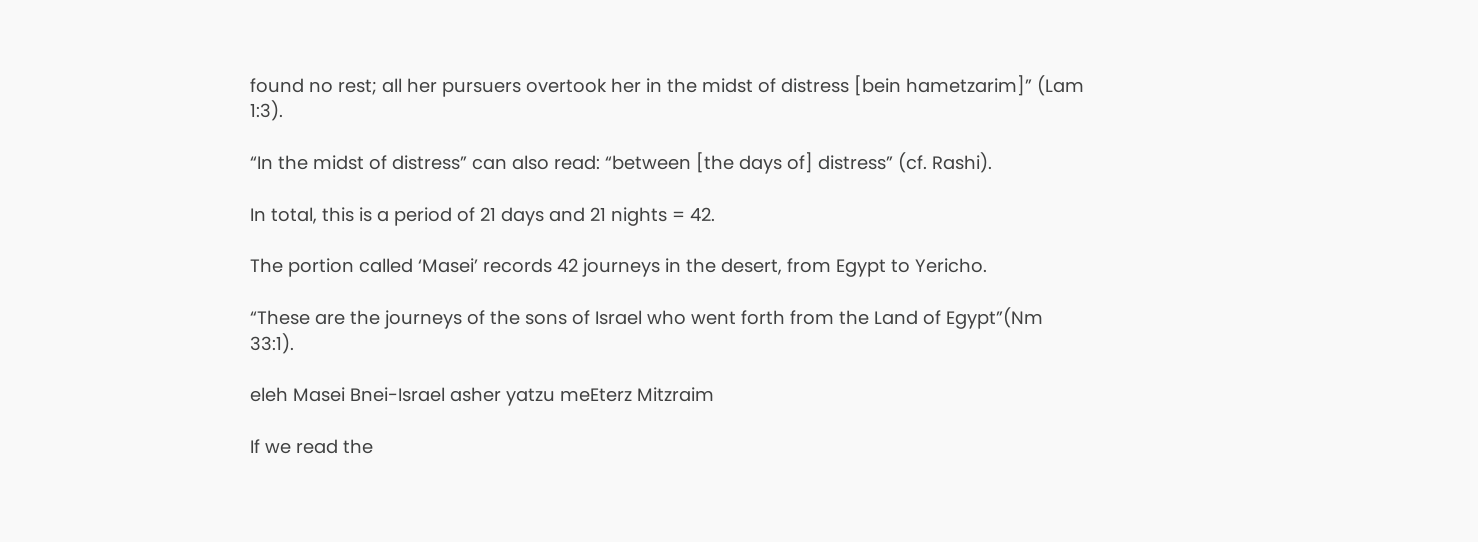found no rest; all her pursuers overtook her in the midst of distress [bein hametzarim]” (Lam 1:3).

“In the midst of distress” can also read: “between [the days of] distress” (cf. Rashi).

In total, this is a period of 21 days and 21 nights = 42.

The portion called ‘Masei’ records 42 journeys in the desert, from Egypt to Yericho.

“These are the journeys of the sons of Israel who went forth from the Land of Egypt”(Nm 33:1).

eleh Masei Bnei-Israel asher yatzu meEterz Mitzraim

If we read the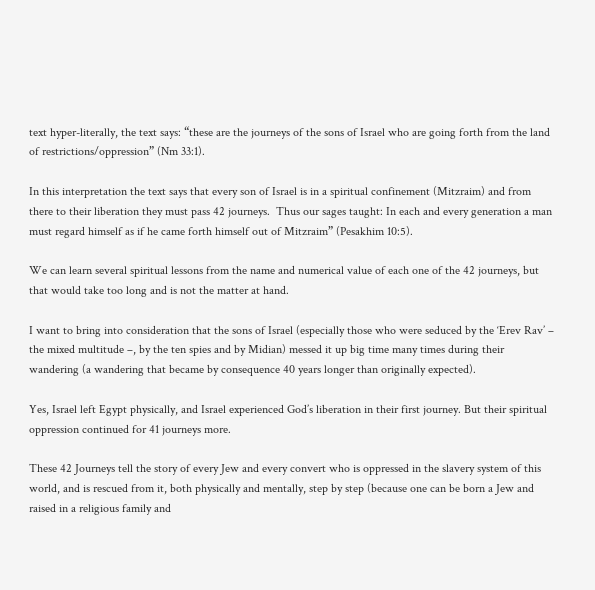text hyper-literally, the text says: “these are the journeys of the sons of Israel who are going forth from the land of restrictions/oppression” (Nm 33:1).

In this interpretation the text says that every son of Israel is in a spiritual confinement (Mitzraim) and from there to their liberation they must pass 42 journeys.  Thus our sages taught: In each and every generation a man must regard himself as if he came forth himself out of Mitzraim” (Pesakhim 10:5).

We can learn several spiritual lessons from the name and numerical value of each one of the 42 journeys, but that would take too long and is not the matter at hand.

I want to bring into consideration that the sons of Israel (especially those who were seduced by the ‘Erev Rav’ – the mixed multitude –, by the ten spies and by Midian) messed it up big time many times during their wandering (a wandering that became by consequence 40 years longer than originally expected).

Yes, Israel left Egypt physically, and Israel experienced God’s liberation in their first journey. But their spiritual oppression continued for 41 journeys more.

These 42 Journeys tell the story of every Jew and every convert who is oppressed in the slavery system of this world, and is rescued from it, both physically and mentally, step by step (because one can be born a Jew and raised in a religious family and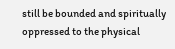still be bounded and spiritually oppressed to the physical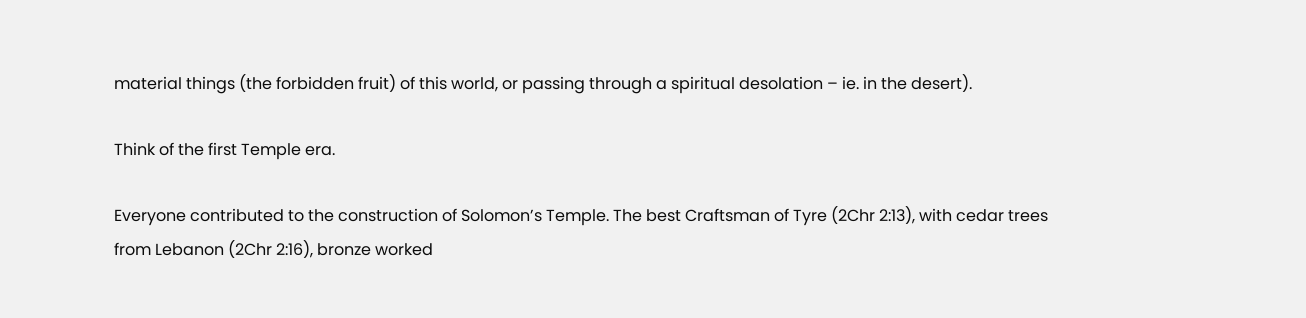material things (the forbidden fruit) of this world, or passing through a spiritual desolation – ie. in the desert).

Think of the first Temple era.

Everyone contributed to the construction of Solomon’s Temple. The best Craftsman of Tyre (2Chr 2:13), with cedar trees from Lebanon (2Chr 2:16), bronze worked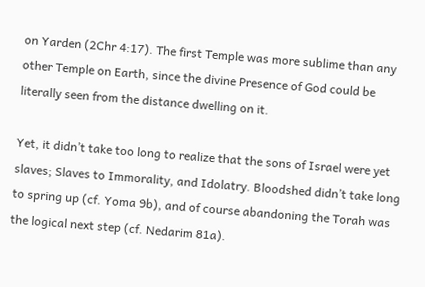on Yarden (2Chr 4:17). The first Temple was more sublime than any other Temple on Earth, since the divine Presence of God could be literally seen from the distance dwelling on it.

Yet, it didn’t take too long to realize that the sons of Israel were yet slaves; Slaves to Immorality, and Idolatry. Bloodshed didn’t take long to spring up (cf. Yoma 9b), and of course abandoning the Torah was the logical next step (cf. Nedarim 81a).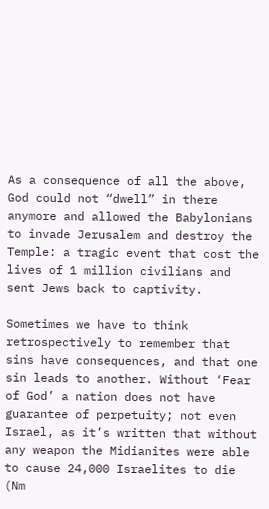As a consequence of all the above, God could not “dwell” in there anymore and allowed the Babylonians to invade Jerusalem and destroy the Temple: a tragic event that cost the lives of 1 million civilians and sent Jews back to captivity.

Sometimes we have to think retrospectively to remember that sins have consequences, and that one sin leads to another. Without ‘Fear of God’ a nation does not have guarantee of perpetuity; not even Israel, as it’s written that without any weapon the Midianites were able to cause 24,000 Israelites to die (Nm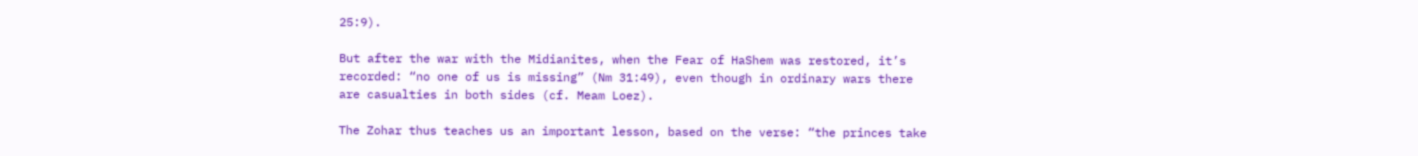25:9).

But after the war with the Midianites, when the Fear of HaShem was restored, it’s recorded: “no one of us is missing” (Nm 31:49), even though in ordinary wars there are casualties in both sides (cf. Meam Loez).

The Zohar thus teaches us an important lesson, based on the verse: “the princes take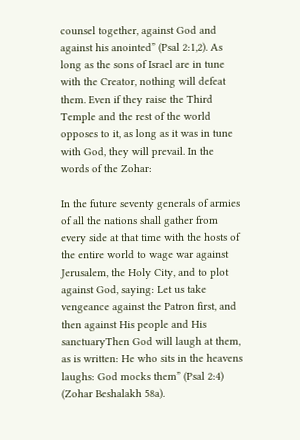counsel together, against God and against his anointed” (Psal 2:1,2). As long as the sons of Israel are in tune with the Creator, nothing will defeat them. Even if they raise the Third Temple and the rest of the world opposes to it, as long as it was in tune with God, they will prevail. In the words of the Zohar:

In the future seventy generals of armies of all the nations shall gather from every side at that time with the hosts of the entire world to wage war against Jerusalem, the Holy City, and to plot against God, saying: Let us take vengeance against the Patron first, and then against His people and His sanctuaryThen God will laugh at them, as is written: He who sits in the heavens laughs: God mocks them” (Psal 2:4) (Zohar Beshalakh 58a).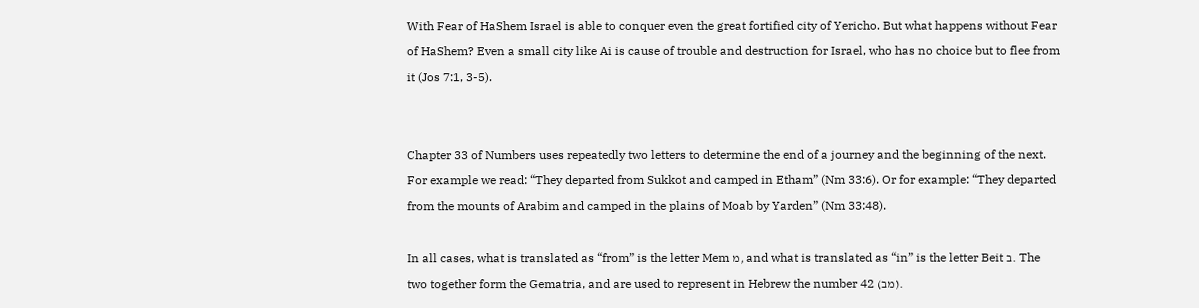With Fear of HaShem Israel is able to conquer even the great fortified city of Yericho. But what happens without Fear of HaShem? Even a small city like Ai is cause of trouble and destruction for Israel, who has no choice but to flee from it (Jos 7:1, 3-5).


Chapter 33 of Numbers uses repeatedly two letters to determine the end of a journey and the beginning of the next. For example we read: “They departed from Sukkot and camped in Etham” (Nm 33:6). Or for example: “They departed from the mounts of Arabim and camped in the plains of Moab by Yarden” (Nm 33:48).

In all cases, what is translated as “from” is the letter Mem מ, and what is translated as “in” is the letter Beit ב. The two together form the Gematria, and are used to represent in Hebrew the number 42 (מב).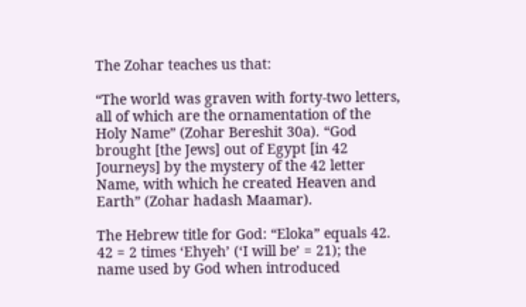The Zohar teaches us that:

“The world was graven with forty-two letters, all of which are the ornamentation of the Holy Name” (Zohar Bereshit 30a). “God brought [the Jews] out of Egypt [in 42 Journeys] by the mystery of the 42 letter Name, with which he created Heaven and Earth” (Zohar hadash Maamar).

The Hebrew title for God: “Eloka” equals 42. 42 = 2 times ‘Ehyeh’ (‘I will be’ = 21); the name used by God when introduced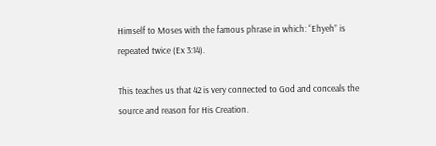Himself to Moses with the famous phrase in which: “Ehyeh” is repeated twice (Ex 3:14).

This teaches us that 42 is very connected to God and conceals the source and reason for His Creation.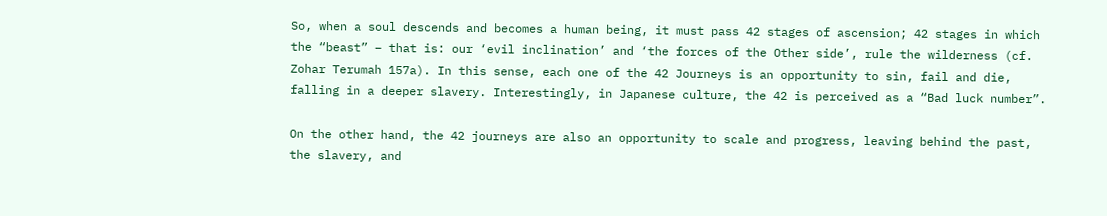So, when a soul descends and becomes a human being, it must pass 42 stages of ascension; 42 stages in which the “beast” – that is: our ‘evil inclination’ and ‘the forces of the Other side’, rule the wilderness (cf. Zohar Terumah 157a). In this sense, each one of the 42 Journeys is an opportunity to sin, fail and die, falling in a deeper slavery. Interestingly, in Japanese culture, the 42 is perceived as a “Bad luck number”.

On the other hand, the 42 journeys are also an opportunity to scale and progress, leaving behind the past, the slavery, and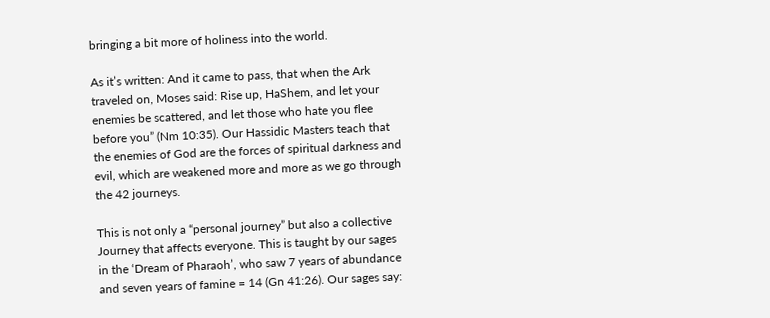bringing a bit more of holiness into the world.

As it’s written: And it came to pass, that when the Ark traveled on, Moses said: Rise up, HaShem, and let your enemies be scattered, and let those who hate you flee before you” (Nm 10:35). Our Hassidic Masters teach that the enemies of God are the forces of spiritual darkness and evil, which are weakened more and more as we go through the 42 journeys.

This is not only a “personal journey” but also a collective Journey that affects everyone. This is taught by our sages in the ‘Dream of Pharaoh’, who saw 7 years of abundance and seven years of famine = 14 (Gn 41:26). Our sages say: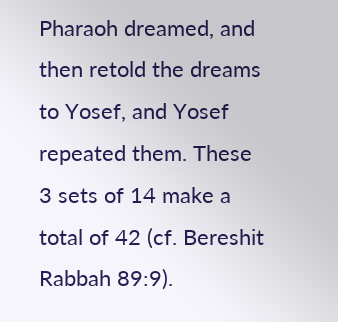Pharaoh dreamed, and then retold the dreams to Yosef, and Yosef repeated them. These 3 sets of 14 make a total of 42 (cf. Bereshit Rabbah 89:9).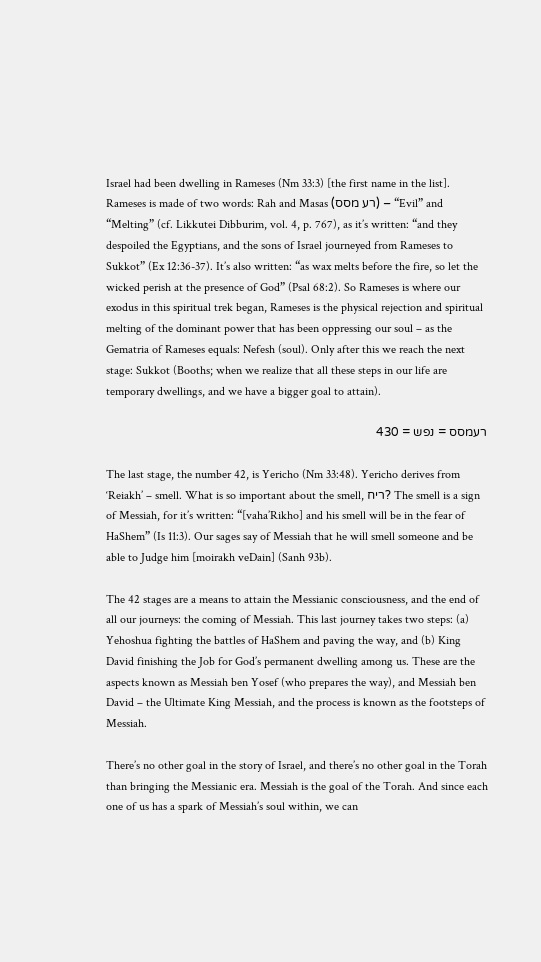Israel had been dwelling in Rameses (Nm 33:3) [the first name in the list]. Rameses is made of two words: Rah and Masas (רע מסס) – “Evil” and “Melting” (cf. Likkutei Dibburim, vol. 4, p. 767), as it’s written: “and they despoiled the Egyptians, and the sons of Israel journeyed from Rameses to Sukkot” (Ex 12:36-37). It’s also written: “as wax melts before the fire, so let the wicked perish at the presence of God” (Psal 68:2). So Rameses is where our exodus in this spiritual trek began, Rameses is the physical rejection and spiritual melting of the dominant power that has been oppressing our soul – as the Gematria of Rameses equals: Nefesh (soul). Only after this we reach the next stage: Sukkot (Booths; when we realize that all these steps in our life are temporary dwellings, and we have a bigger goal to attain).

רעמסס = נפש = 430

The last stage, the number 42, is Yericho (Nm 33:48). Yericho derives from ‘Reiakh’ – smell. What is so important about the smell, ריח? The smell is a sign of Messiah, for it’s written: “[vaha’Rikho] and his smell will be in the fear of HaShem” (Is 11:3). Our sages say of Messiah that he will smell someone and be able to Judge him [moirakh veDain] (Sanh 93b).

The 42 stages are a means to attain the Messianic consciousness, and the end of all our journeys: the coming of Messiah. This last journey takes two steps: (a) Yehoshua fighting the battles of HaShem and paving the way, and (b) King David finishing the Job for God’s permanent dwelling among us. These are the aspects known as Messiah ben Yosef (who prepares the way), and Messiah ben David – the Ultimate King Messiah, and the process is known as the footsteps of Messiah.

There’s no other goal in the story of Israel, and there’s no other goal in the Torah than bringing the Messianic era. Messiah is the goal of the Torah. And since each one of us has a spark of Messiah’s soul within, we can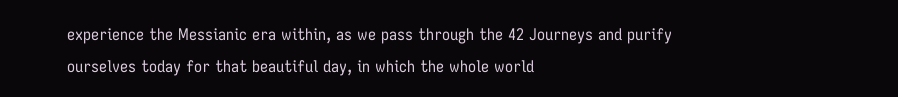experience the Messianic era within, as we pass through the 42 Journeys and purify ourselves today for that beautiful day, in which the whole world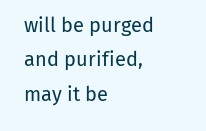will be purged and purified, may it be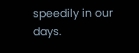speedily in our days.